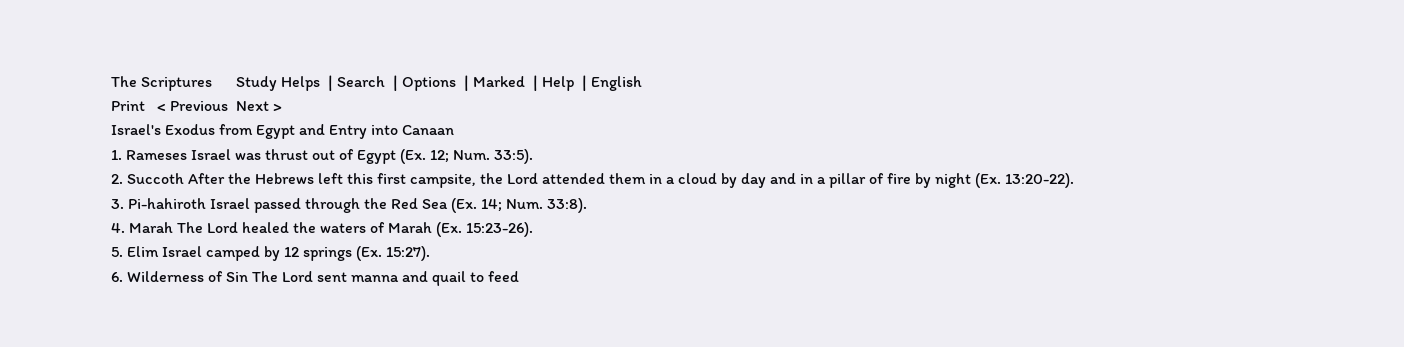The Scriptures      Study Helps  | Search  | Options  | Marked  | Help  | English
Print   < Previous  Next >
Israel's Exodus from Egypt and Entry into Canaan
1. Rameses Israel was thrust out of Egypt (Ex. 12; Num. 33:5).
2. Succoth After the Hebrews left this first campsite, the Lord attended them in a cloud by day and in a pillar of fire by night (Ex. 13:20-22).
3. Pi-hahiroth Israel passed through the Red Sea (Ex. 14; Num. 33:8).
4. Marah The Lord healed the waters of Marah (Ex. 15:23-26).
5. Elim Israel camped by 12 springs (Ex. 15:27).
6. Wilderness of Sin The Lord sent manna and quail to feed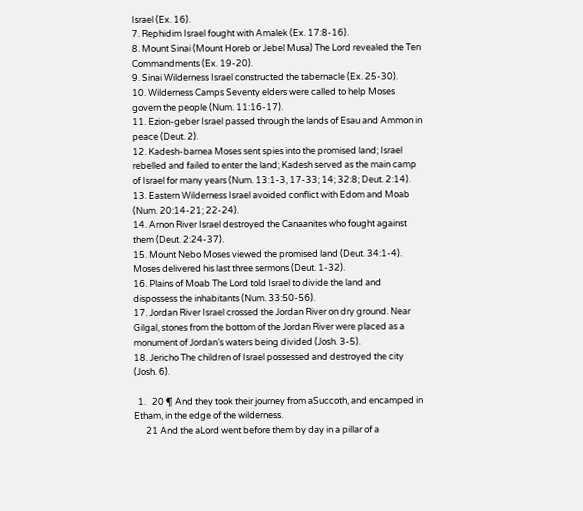Israel (Ex. 16).
7. Rephidim Israel fought with Amalek (Ex. 17:8-16).
8. Mount Sinai (Mount Horeb or Jebel Musa) The Lord revealed the Ten Commandments (Ex. 19-20).
9. Sinai Wilderness Israel constructed the tabernacle (Ex. 25-30).
10. Wilderness Camps Seventy elders were called to help Moses govern the people (Num. 11:16-17).
11. Ezion-geber Israel passed through the lands of Esau and Ammon in peace (Deut. 2).
12. Kadesh-barnea Moses sent spies into the promised land; Israel rebelled and failed to enter the land; Kadesh served as the main camp of Israel for many years (Num. 13:1-3, 17-33; 14; 32:8; Deut. 2:14).
13. Eastern Wilderness Israel avoided conflict with Edom and Moab (Num. 20:14-21; 22-24).
14. Arnon River Israel destroyed the Canaanites who fought against them (Deut. 2:24-37).
15. Mount Nebo Moses viewed the promised land (Deut. 34:1-4). Moses delivered his last three sermons (Deut. 1-32).
16. Plains of Moab The Lord told Israel to divide the land and dispossess the inhabitants (Num. 33:50-56).
17. Jordan River Israel crossed the Jordan River on dry ground. Near Gilgal, stones from the bottom of the Jordan River were placed as a monument of Jordan’s waters being divided (Josh. 3-5).
18. Jericho The children of Israel possessed and destroyed the city (Josh. 6).

  1.   20 ¶ And they took their journey from aSuccoth, and encamped in Etham, in the edge of the wilderness.
      21 And the aLord went before them by day in a pillar of a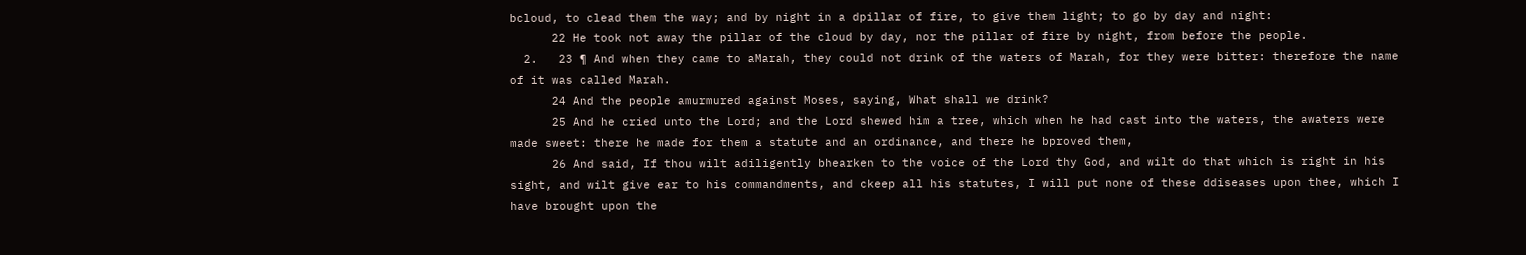bcloud, to clead them the way; and by night in a dpillar of fire, to give them light; to go by day and night:
      22 He took not away the pillar of the cloud by day, nor the pillar of fire by night, from before the people.
  2.   23 ¶ And when they came to aMarah, they could not drink of the waters of Marah, for they were bitter: therefore the name of it was called Marah.
      24 And the people amurmured against Moses, saying, What shall we drink?
      25 And he cried unto the Lord; and the Lord shewed him a tree, which when he had cast into the waters, the awaters were made sweet: there he made for them a statute and an ordinance, and there he bproved them,
      26 And said, If thou wilt adiligently bhearken to the voice of the Lord thy God, and wilt do that which is right in his sight, and wilt give ear to his commandments, and ckeep all his statutes, I will put none of these ddiseases upon thee, which I have brought upon the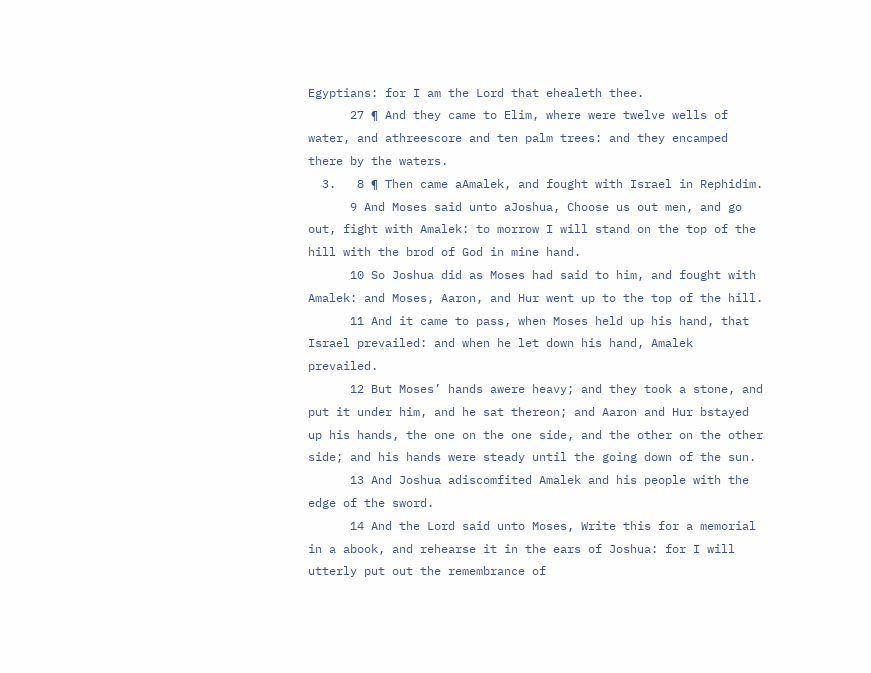Egyptians: for I am the Lord that ehealeth thee.
      27 ¶ And they came to Elim, where were twelve wells of water, and athreescore and ten palm trees: and they encamped there by the waters.
  3.   8 ¶ Then came aAmalek, and fought with Israel in Rephidim.
      9 And Moses said unto aJoshua, Choose us out men, and go out, fight with Amalek: to morrow I will stand on the top of the hill with the brod of God in mine hand.
      10 So Joshua did as Moses had said to him, and fought with Amalek: and Moses, Aaron, and Hur went up to the top of the hill.
      11 And it came to pass, when Moses held up his hand, that Israel prevailed: and when he let down his hand, Amalek prevailed.
      12 But Moses’ hands awere heavy; and they took a stone, and put it under him, and he sat thereon; and Aaron and Hur bstayed up his hands, the one on the one side, and the other on the other side; and his hands were steady until the going down of the sun.
      13 And Joshua adiscomfited Amalek and his people with the edge of the sword.
      14 And the Lord said unto Moses, Write this for a memorial in a abook, and rehearse it in the ears of Joshua: for I will utterly put out the remembrance of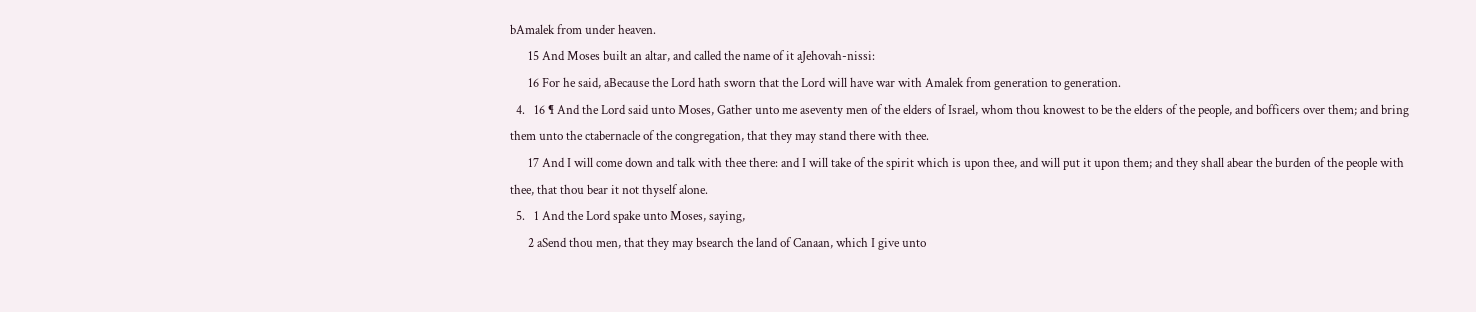bAmalek from under heaven.
      15 And Moses built an altar, and called the name of it aJehovah-nissi:
      16 For he said, aBecause the Lord hath sworn that the Lord will have war with Amalek from generation to generation.
  4.   16 ¶ And the Lord said unto Moses, Gather unto me aseventy men of the elders of Israel, whom thou knowest to be the elders of the people, and bofficers over them; and bring them unto the ctabernacle of the congregation, that they may stand there with thee.
      17 And I will come down and talk with thee there: and I will take of the spirit which is upon thee, and will put it upon them; and they shall abear the burden of the people with thee, that thou bear it not thyself alone.
  5.   1 And the Lord spake unto Moses, saying,
      2 aSend thou men, that they may bsearch the land of Canaan, which I give unto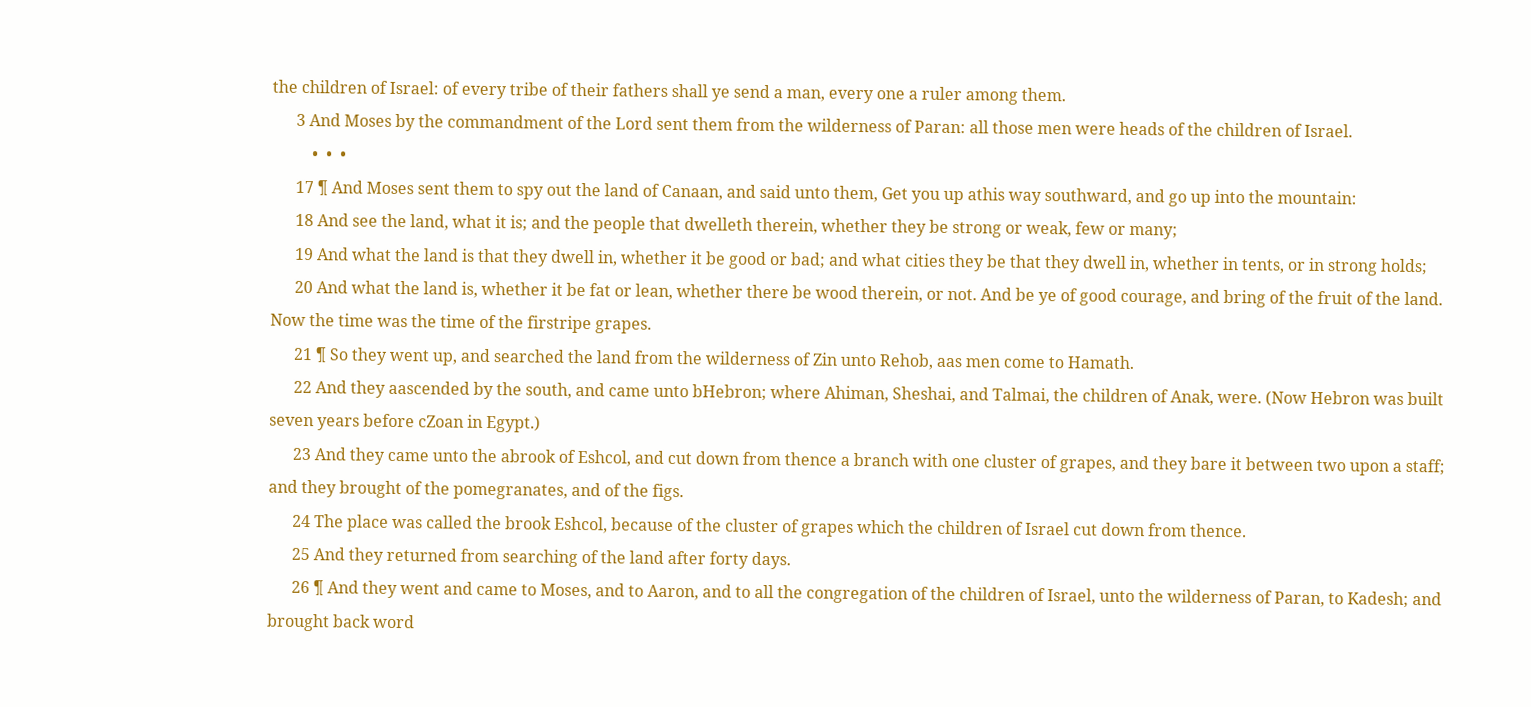the children of Israel: of every tribe of their fathers shall ye send a man, every one a ruler among them.
      3 And Moses by the commandment of the Lord sent them from the wilderness of Paran: all those men were heads of the children of Israel.
          •  •  •
      17 ¶ And Moses sent them to spy out the land of Canaan, and said unto them, Get you up athis way southward, and go up into the mountain:
      18 And see the land, what it is; and the people that dwelleth therein, whether they be strong or weak, few or many;
      19 And what the land is that they dwell in, whether it be good or bad; and what cities they be that they dwell in, whether in tents, or in strong holds;
      20 And what the land is, whether it be fat or lean, whether there be wood therein, or not. And be ye of good courage, and bring of the fruit of the land. Now the time was the time of the firstripe grapes.
      21 ¶ So they went up, and searched the land from the wilderness of Zin unto Rehob, aas men come to Hamath.
      22 And they aascended by the south, and came unto bHebron; where Ahiman, Sheshai, and Talmai, the children of Anak, were. (Now Hebron was built seven years before cZoan in Egypt.)
      23 And they came unto the abrook of Eshcol, and cut down from thence a branch with one cluster of grapes, and they bare it between two upon a staff; and they brought of the pomegranates, and of the figs.
      24 The place was called the brook Eshcol, because of the cluster of grapes which the children of Israel cut down from thence.
      25 And they returned from searching of the land after forty days.
      26 ¶ And they went and came to Moses, and to Aaron, and to all the congregation of the children of Israel, unto the wilderness of Paran, to Kadesh; and brought back word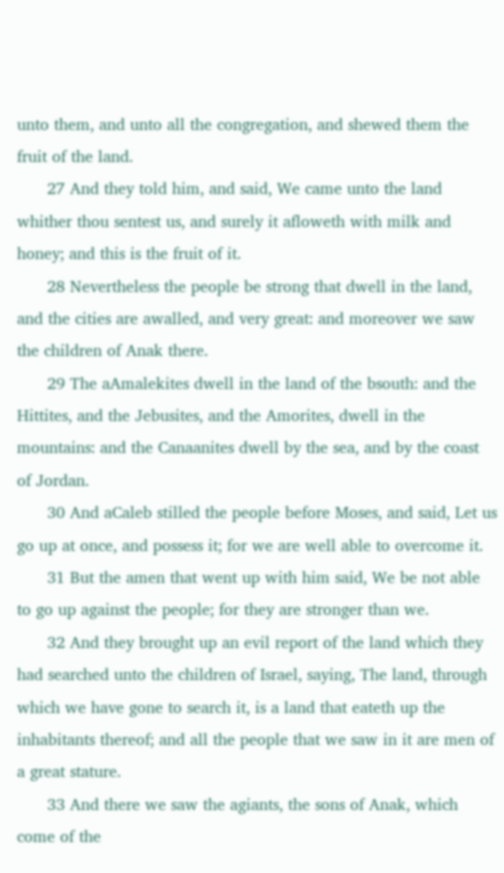unto them, and unto all the congregation, and shewed them the fruit of the land.
      27 And they told him, and said, We came unto the land whither thou sentest us, and surely it afloweth with milk and honey; and this is the fruit of it.
      28 Nevertheless the people be strong that dwell in the land, and the cities are awalled, and very great: and moreover we saw the children of Anak there.
      29 The aAmalekites dwell in the land of the bsouth: and the Hittites, and the Jebusites, and the Amorites, dwell in the mountains: and the Canaanites dwell by the sea, and by the coast of Jordan.
      30 And aCaleb stilled the people before Moses, and said, Let us go up at once, and possess it; for we are well able to overcome it.
      31 But the amen that went up with him said, We be not able to go up against the people; for they are stronger than we.
      32 And they brought up an evil report of the land which they had searched unto the children of Israel, saying, The land, through which we have gone to search it, is a land that eateth up the inhabitants thereof; and all the people that we saw in it are men of a great stature.
      33 And there we saw the agiants, the sons of Anak, which come of the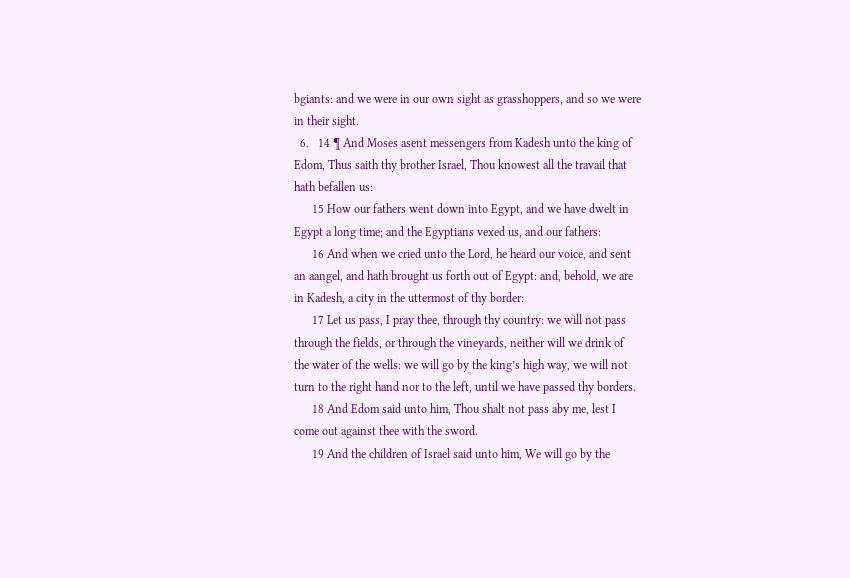bgiants: and we were in our own sight as grasshoppers, and so we were in their sight.
  6.   14 ¶ And Moses asent messengers from Kadesh unto the king of Edom, Thus saith thy brother Israel, Thou knowest all the travail that hath befallen us:
      15 How our fathers went down into Egypt, and we have dwelt in Egypt a long time; and the Egyptians vexed us, and our fathers:
      16 And when we cried unto the Lord, he heard our voice, and sent an aangel, and hath brought us forth out of Egypt: and, behold, we are in Kadesh, a city in the uttermost of thy border:
      17 Let us pass, I pray thee, through thy country: we will not pass through the fields, or through the vineyards, neither will we drink of the water of the wells: we will go by the king’s high way, we will not turn to the right hand nor to the left, until we have passed thy borders.
      18 And Edom said unto him, Thou shalt not pass aby me, lest I come out against thee with the sword.
      19 And the children of Israel said unto him, We will go by the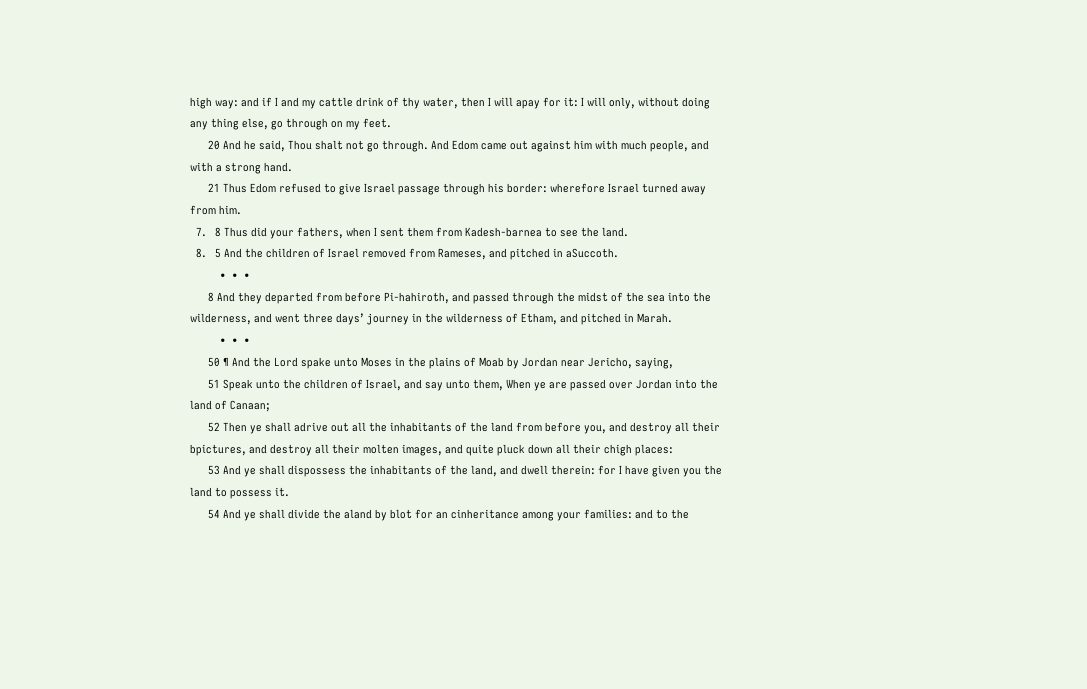high way: and if I and my cattle drink of thy water, then I will apay for it: I will only, without doing any thing else, go through on my feet.
      20 And he said, Thou shalt not go through. And Edom came out against him with much people, and with a strong hand.
      21 Thus Edom refused to give Israel passage through his border: wherefore Israel turned away from him.
  7.   8 Thus did your fathers, when I sent them from Kadesh-barnea to see the land.
  8.   5 And the children of Israel removed from Rameses, and pitched in aSuccoth.
          •  •  •
      8 And they departed from before Pi-hahiroth, and passed through the midst of the sea into the wilderness, and went three days’ journey in the wilderness of Etham, and pitched in Marah.
          •  •  •
      50 ¶ And the Lord spake unto Moses in the plains of Moab by Jordan near Jericho, saying,
      51 Speak unto the children of Israel, and say unto them, When ye are passed over Jordan into the land of Canaan;
      52 Then ye shall adrive out all the inhabitants of the land from before you, and destroy all their bpictures, and destroy all their molten images, and quite pluck down all their chigh places:
      53 And ye shall dispossess the inhabitants of the land, and dwell therein: for I have given you the land to possess it.
      54 And ye shall divide the aland by blot for an cinheritance among your families: and to the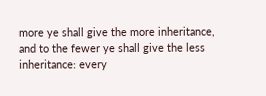more ye shall give the more inheritance, and to the fewer ye shall give the less inheritance: every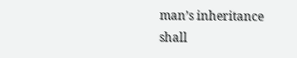man’s inheritance shall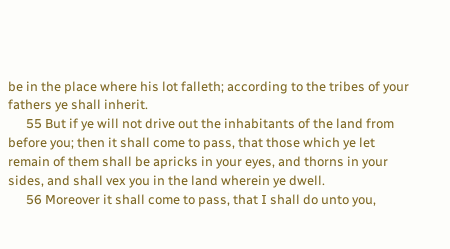be in the place where his lot falleth; according to the tribes of your fathers ye shall inherit.
      55 But if ye will not drive out the inhabitants of the land from before you; then it shall come to pass, that those which ye let remain of them shall be apricks in your eyes, and thorns in your sides, and shall vex you in the land wherein ye dwell.
      56 Moreover it shall come to pass, that I shall do unto you,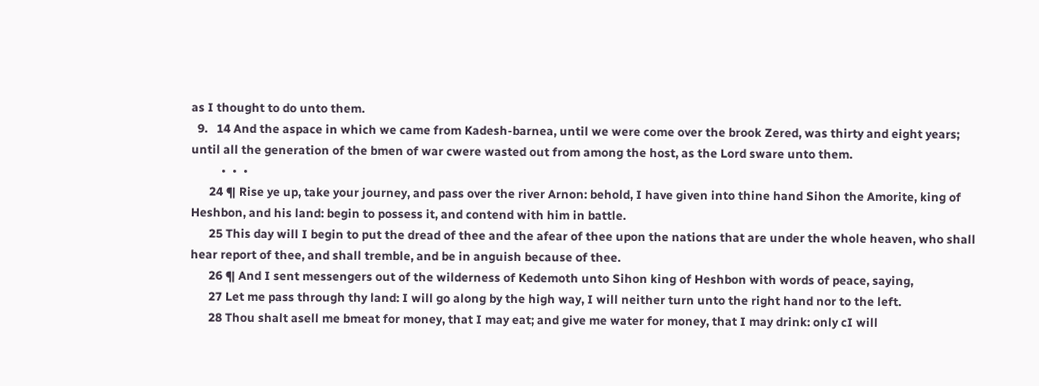as I thought to do unto them.
  9.   14 And the aspace in which we came from Kadesh-barnea, until we were come over the brook Zered, was thirty and eight years; until all the generation of the bmen of war cwere wasted out from among the host, as the Lord sware unto them.
          •  •  •
      24 ¶ Rise ye up, take your journey, and pass over the river Arnon: behold, I have given into thine hand Sihon the Amorite, king of Heshbon, and his land: begin to possess it, and contend with him in battle.
      25 This day will I begin to put the dread of thee and the afear of thee upon the nations that are under the whole heaven, who shall hear report of thee, and shall tremble, and be in anguish because of thee.
      26 ¶ And I sent messengers out of the wilderness of Kedemoth unto Sihon king of Heshbon with words of peace, saying,
      27 Let me pass through thy land: I will go along by the high way, I will neither turn unto the right hand nor to the left.
      28 Thou shalt asell me bmeat for money, that I may eat; and give me water for money, that I may drink: only cI will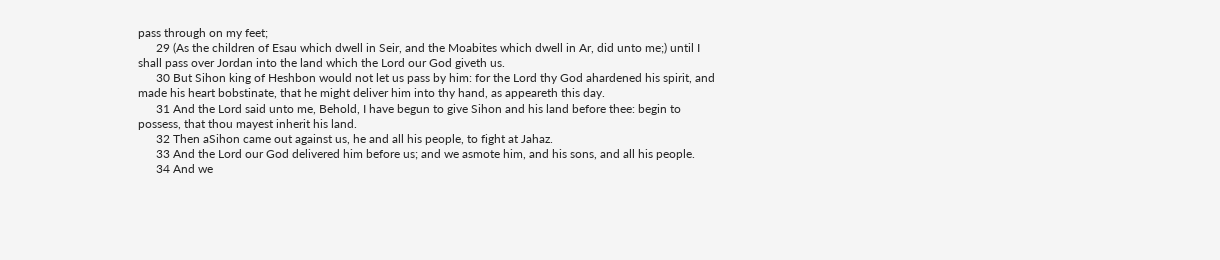pass through on my feet;
      29 (As the children of Esau which dwell in Seir, and the Moabites which dwell in Ar, did unto me;) until I shall pass over Jordan into the land which the Lord our God giveth us.
      30 But Sihon king of Heshbon would not let us pass by him: for the Lord thy God ahardened his spirit, and made his heart bobstinate, that he might deliver him into thy hand, as appeareth this day.
      31 And the Lord said unto me, Behold, I have begun to give Sihon and his land before thee: begin to possess, that thou mayest inherit his land.
      32 Then aSihon came out against us, he and all his people, to fight at Jahaz.
      33 And the Lord our God delivered him before us; and we asmote him, and his sons, and all his people.
      34 And we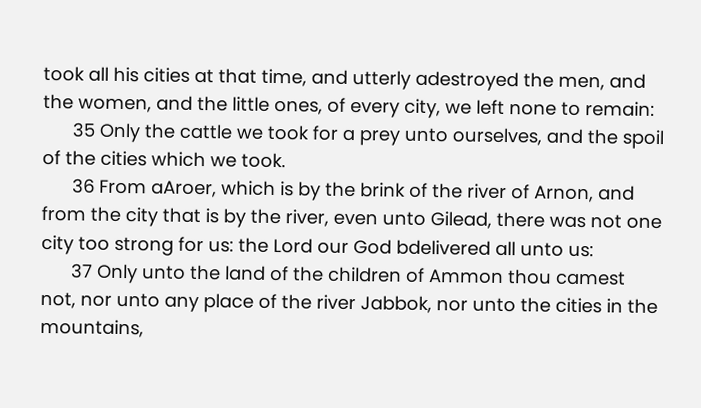took all his cities at that time, and utterly adestroyed the men, and the women, and the little ones, of every city, we left none to remain:
      35 Only the cattle we took for a prey unto ourselves, and the spoil of the cities which we took.
      36 From aAroer, which is by the brink of the river of Arnon, and from the city that is by the river, even unto Gilead, there was not one city too strong for us: the Lord our God bdelivered all unto us:
      37 Only unto the land of the children of Ammon thou camest not, nor unto any place of the river Jabbok, nor unto the cities in the mountains,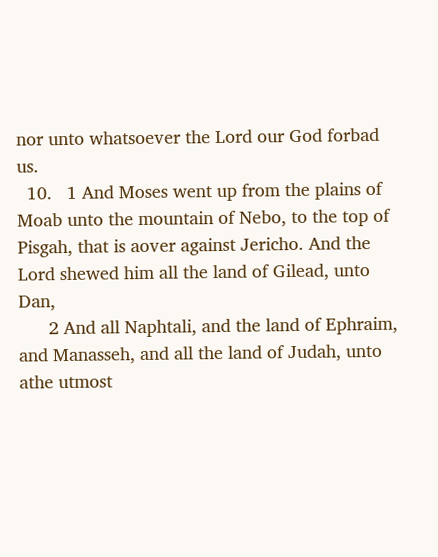nor unto whatsoever the Lord our God forbad us.
  10.   1 And Moses went up from the plains of Moab unto the mountain of Nebo, to the top of Pisgah, that is aover against Jericho. And the Lord shewed him all the land of Gilead, unto Dan,
      2 And all Naphtali, and the land of Ephraim, and Manasseh, and all the land of Judah, unto athe utmost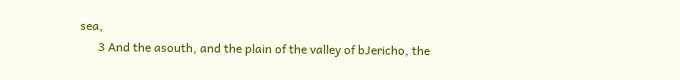sea,
      3 And the asouth, and the plain of the valley of bJericho, the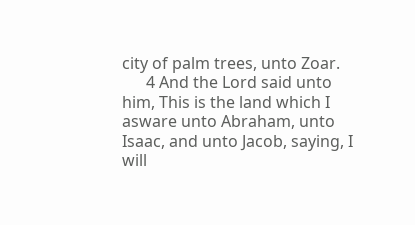city of palm trees, unto Zoar.
      4 And the Lord said unto him, This is the land which I asware unto Abraham, unto Isaac, and unto Jacob, saying, I will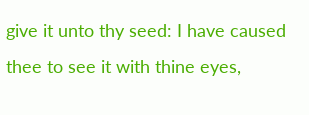give it unto thy seed: I have caused thee to see it with thine eyes,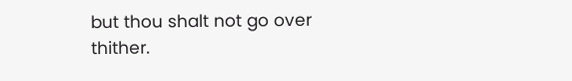but thou shalt not go over thither.